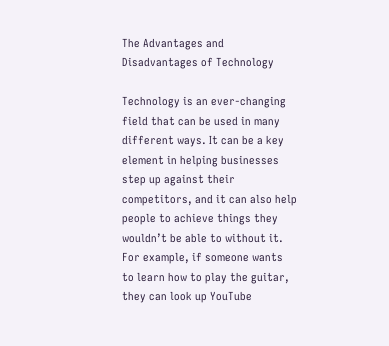The Advantages and Disadvantages of Technology

Technology is an ever-changing field that can be used in many different ways. It can be a key element in helping businesses step up against their competitors, and it can also help people to achieve things they wouldn’t be able to without it. For example, if someone wants to learn how to play the guitar, they can look up YouTube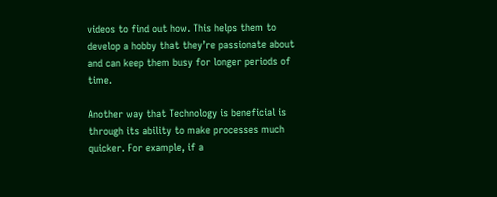videos to find out how. This helps them to develop a hobby that they’re passionate about and can keep them busy for longer periods of time.

Another way that Technology is beneficial is through its ability to make processes much quicker. For example, if a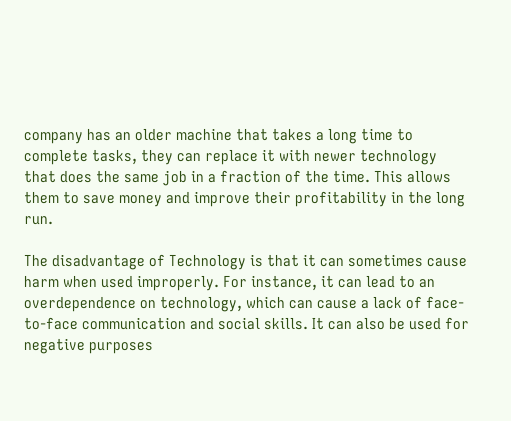company has an older machine that takes a long time to complete tasks, they can replace it with newer technology that does the same job in a fraction of the time. This allows them to save money and improve their profitability in the long run.

The disadvantage of Technology is that it can sometimes cause harm when used improperly. For instance, it can lead to an overdependence on technology, which can cause a lack of face-to-face communication and social skills. It can also be used for negative purposes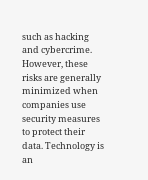such as hacking and cybercrime. However, these risks are generally minimized when companies use security measures to protect their data. Technology is an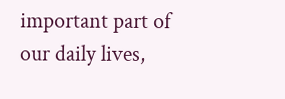important part of our daily lives,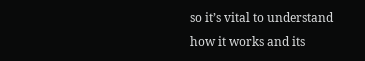so it’s vital to understand how it works and its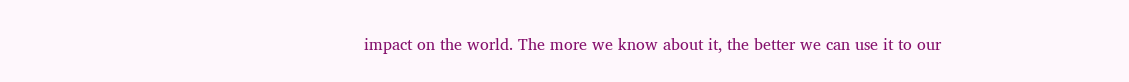impact on the world. The more we know about it, the better we can use it to our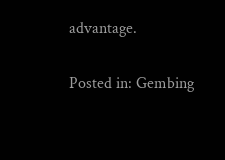advantage.

Posted in: Gembing